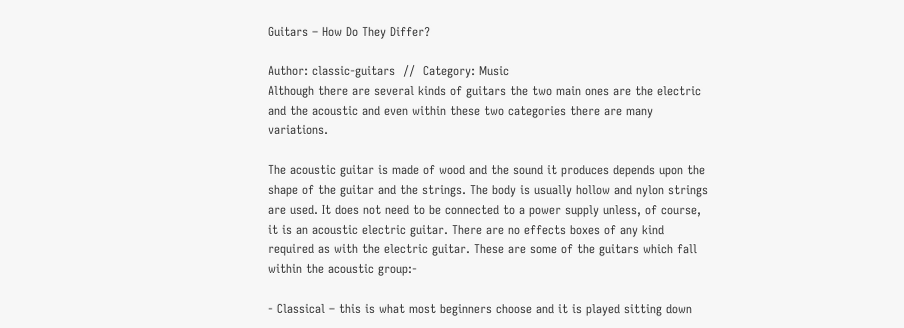Guitars – How Do They Differ?

Author: classic-guitars  //  Category: Music
Although there are several kinds of guitars the two main ones are the electric and the acoustic and even within these two categories there are many variations.

The acoustic guitar is made of wood and the sound it produces depends upon the shape of the guitar and the strings. The body is usually hollow and nylon strings are used. It does not need to be connected to a power supply unless, of course, it is an acoustic electric guitar. There are no effects boxes of any kind required as with the electric guitar. These are some of the guitars which fall within the acoustic group:-

- Classical – this is what most beginners choose and it is played sitting down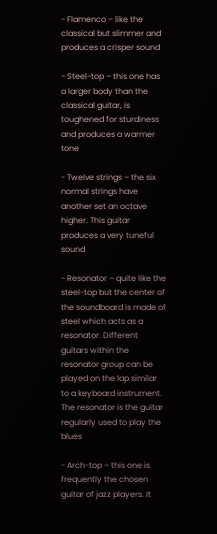- Flamenco – like the classical but slimmer and produces a crisper sound

- Steel-top – this one has a larger body than the classical guitar, is toughened for sturdiness and produces a warmer tone

- Twelve strings – the six normal strings have another set an octave higher. This guitar produces a very tuneful sound

- Resonator – quite like the steel-top but the center of the soundboard is made of steel which acts as a resonator. Different guitars within the resonator group can be played on the lap similar to a keyboard instrument. The resonator is the guitar regularly used to play the blues

- Arch-top – this one is frequently the chosen guitar of jazz players. It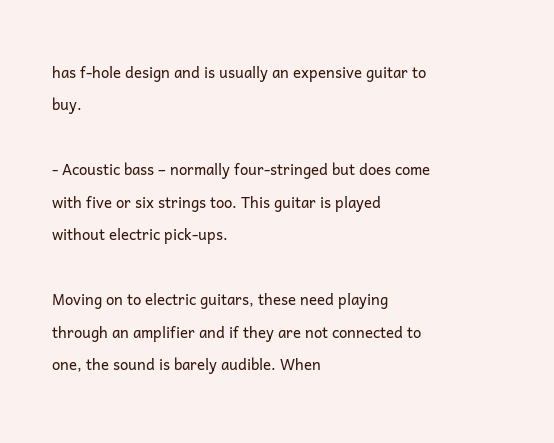has f-hole design and is usually an expensive guitar to buy.

- Acoustic bass – normally four-stringed but does come with five or six strings too. This guitar is played without electric pick-ups.

Moving on to electric guitars, these need playing through an amplifier and if they are not connected to one, the sound is barely audible. When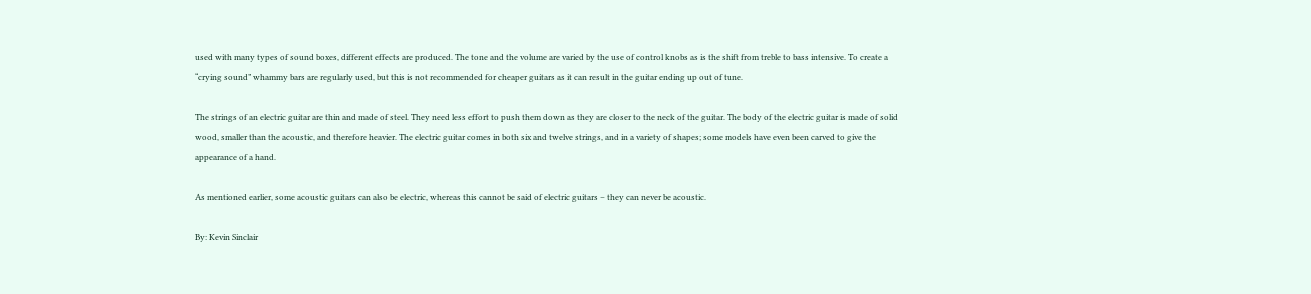used with many types of sound boxes, different effects are produced. The tone and the volume are varied by the use of control knobs as is the shift from treble to bass intensive. To create a “crying sound” whammy bars are regularly used, but this is not recommended for cheaper guitars as it can result in the guitar ending up out of tune.

The strings of an electric guitar are thin and made of steel. They need less effort to push them down as they are closer to the neck of the guitar. The body of the electric guitar is made of solid wood, smaller than the acoustic, and therefore heavier. The electric guitar comes in both six and twelve strings, and in a variety of shapes; some models have even been carved to give the appearance of a hand.

As mentioned earlier, some acoustic guitars can also be electric, whereas this cannot be said of electric guitars – they can never be acoustic.

By: Kevin Sinclair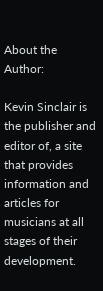About the Author:

Kevin Sinclair is the publisher and editor of, a site that provides information and articles for musicians at all stages of their development.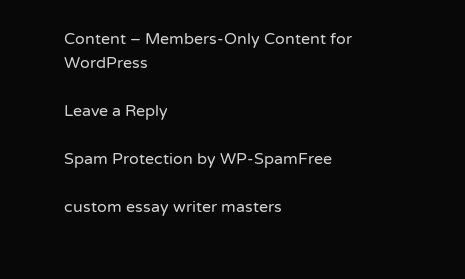Content – Members-Only Content for WordPress

Leave a Reply

Spam Protection by WP-SpamFree

custom essay writer masters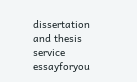dissertation and thesis service essayforyou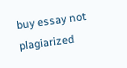buy essay not plagiarized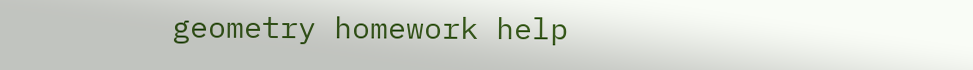geometry homework help